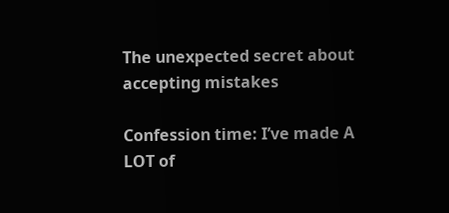The unexpected secret about accepting mistakes

Confession time: I’ve made A LOT of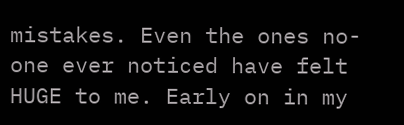mistakes. Even the ones no-one ever noticed have felt HUGE to me. Early on in my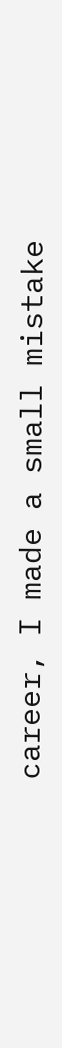career, I made a small mistake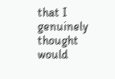that I genuinely thought would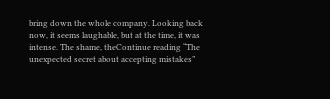bring down the whole company. Looking back now, it seems laughable, but at the time, it was intense. The shame, theContinue reading “The unexpected secret about accepting mistakes”